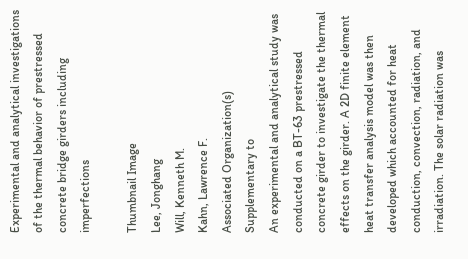Experimental and analytical investigations of the thermal behavior of prestressed concrete bridge girders including imperfections

Thumbnail Image
Lee, Jonghang
Will, Kenneth M.
Kahn, Lawrence F.
Associated Organization(s)
Supplementary to
An experimental and analytical study was conducted on a BT-63 prestressed concrete girder to investigate the thermal effects on the girder. A 2D finite element heat transfer analysis model was then developed which accounted for heat conduction, convection, radiation, and irradiation. The solar radiation was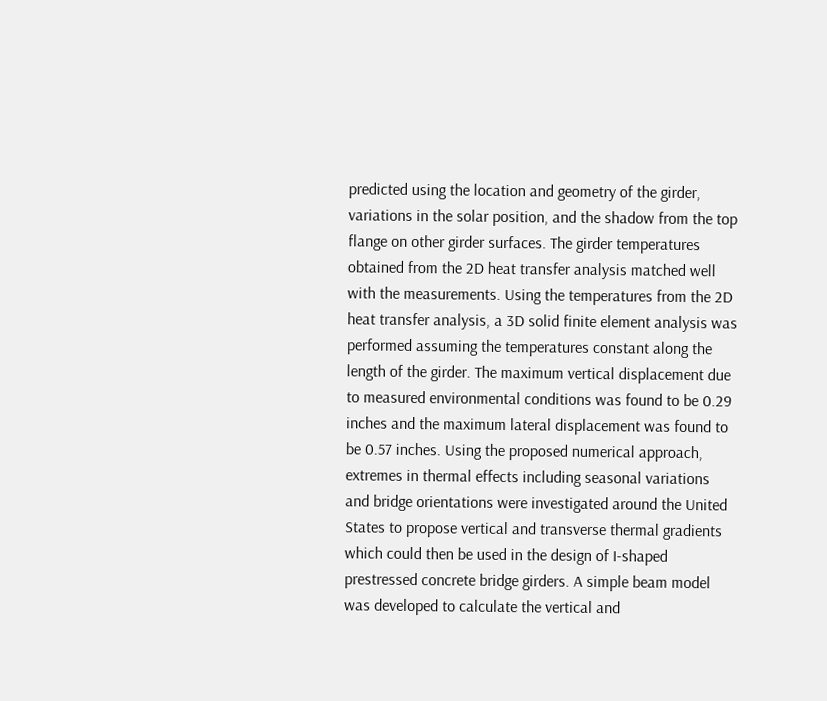predicted using the location and geometry of the girder, variations in the solar position, and the shadow from the top flange on other girder surfaces. The girder temperatures obtained from the 2D heat transfer analysis matched well with the measurements. Using the temperatures from the 2D heat transfer analysis, a 3D solid finite element analysis was performed assuming the temperatures constant along the length of the girder. The maximum vertical displacement due to measured environmental conditions was found to be 0.29 inches and the maximum lateral displacement was found to be 0.57 inches. Using the proposed numerical approach, extremes in thermal effects including seasonal variations and bridge orientations were investigated around the United States to propose vertical and transverse thermal gradients which could then be used in the design of I-shaped prestressed concrete bridge girders. A simple beam model was developed to calculate the vertical and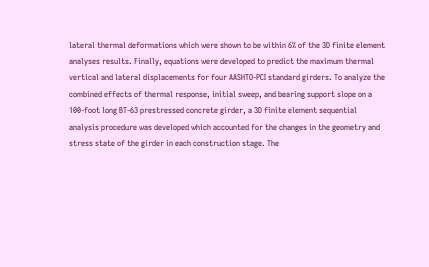lateral thermal deformations which were shown to be within 6% of the 3D finite element analyses results. Finally, equations were developed to predict the maximum thermal vertical and lateral displacements for four AASHTO-PCI standard girders. To analyze the combined effects of thermal response, initial sweep, and bearing support slope on a 100-foot long BT-63 prestressed concrete girder, a 3D finite element sequential analysis procedure was developed which accounted for the changes in the geometry and stress state of the girder in each construction stage. The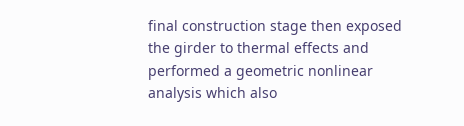final construction stage then exposed the girder to thermal effects and performed a geometric nonlinear analysis which also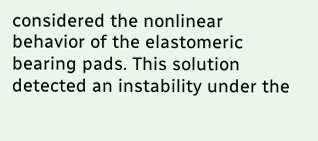considered the nonlinear behavior of the elastomeric bearing pads. This solution detected an instability under the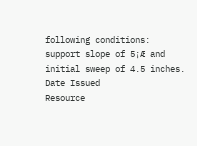following conditions: support slope of 5¡Æ and initial sweep of 4.5 inches.
Date Issued
Resource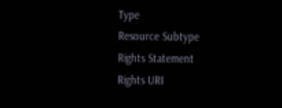Type
Resource Subtype
Rights Statement
Rights URI